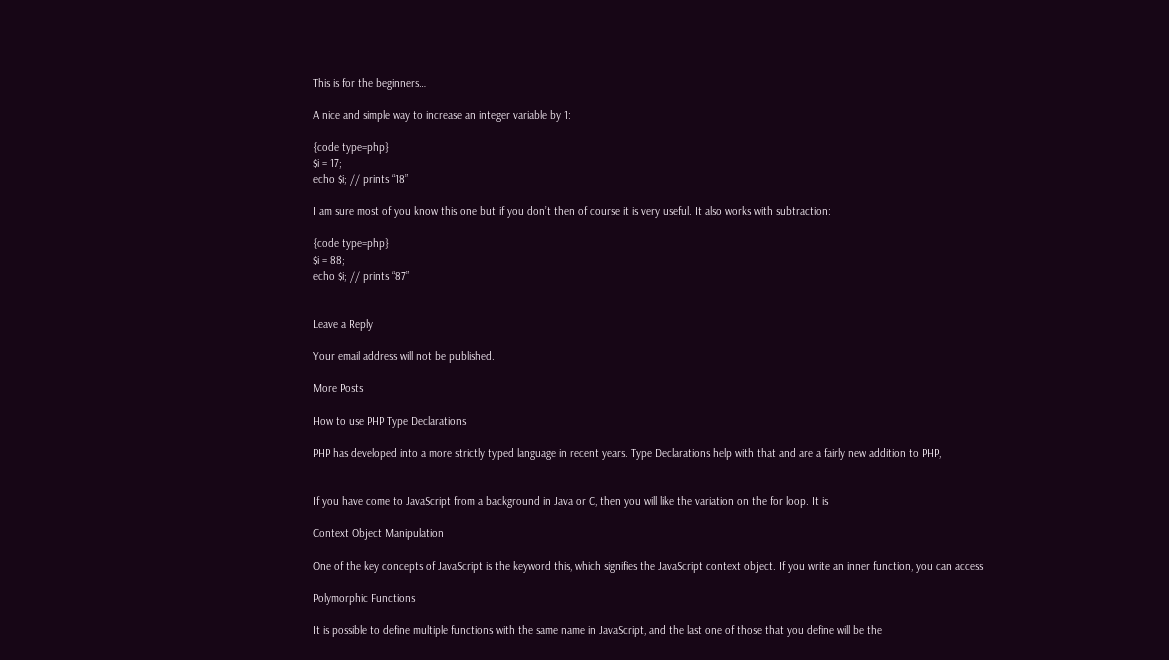This is for the beginners…

A nice and simple way to increase an integer variable by 1:

{code type=php}
$i = 17;
echo $i; // prints “18”

I am sure most of you know this one but if you don’t then of course it is very useful. It also works with subtraction:

{code type=php}
$i = 88;
echo $i; // prints “87”


Leave a Reply

Your email address will not be published.

More Posts

How to use PHP Type Declarations

PHP has developed into a more strictly typed language in recent years. Type Declarations help with that and are a fairly new addition to PHP,


If you have come to JavaScript from a background in Java or C, then you will like the variation on the for loop. It is

Context Object Manipulation

One of the key concepts of JavaScript is the keyword this, which signifies the JavaScript context object. If you write an inner function, you can access

Polymorphic Functions

It is possible to define multiple functions with the same name in JavaScript, and the last one of those that you define will be the